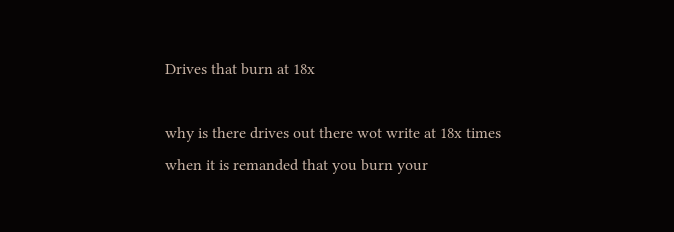Drives that burn at 18x

why is there drives out there wot write at 18x times
when it is remanded that you burn your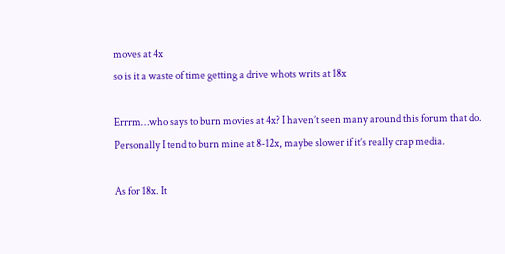moves at 4x
so is it a waste of time getting a drive whots writs at 18x

Errrm…who says to burn movies at 4x? I haven’t seen many around this forum that do. Personally I tend to burn mine at 8-12x, maybe slower if it’s really crap media.

As for 18x. It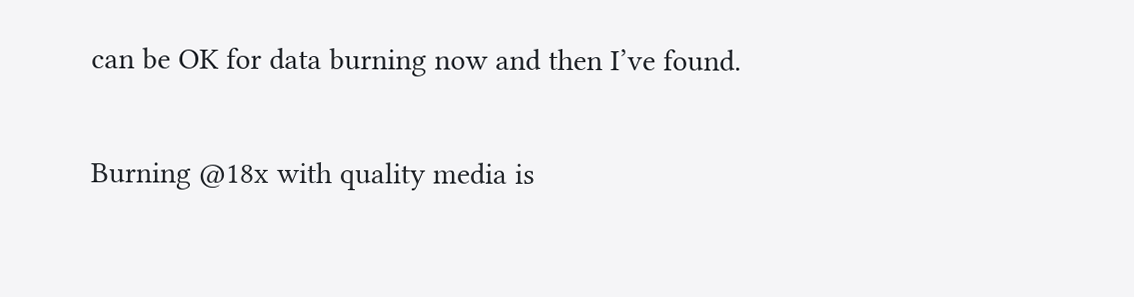can be OK for data burning now and then I’ve found.

Burning @18x with quality media is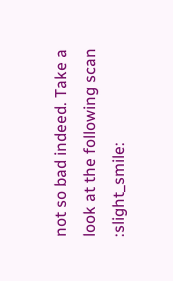not so bad indeed. Take a look at the following scan :slight_smile: